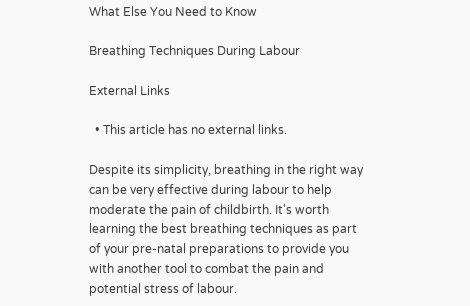What Else You Need to Know

Breathing Techniques During Labour

External Links

  • This article has no external links.

Despite its simplicity, breathing in the right way can be very effective during labour to help moderate the pain of childbirth. It's worth learning the best breathing techniques as part of your pre-natal preparations to provide you with another tool to combat the pain and potential stress of labour.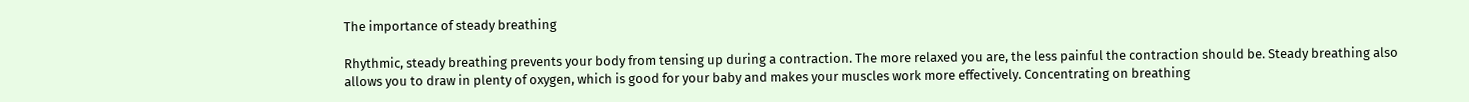The importance of steady breathing

Rhythmic, steady breathing prevents your body from tensing up during a contraction. The more relaxed you are, the less painful the contraction should be. Steady breathing also allows you to draw in plenty of oxygen, which is good for your baby and makes your muscles work more effectively. Concentrating on breathing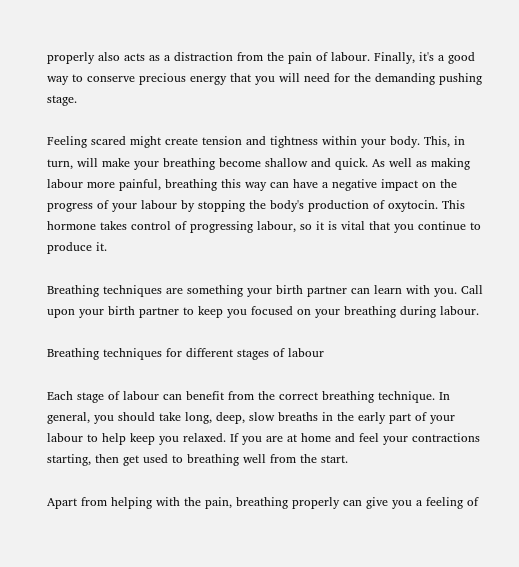properly also acts as a distraction from the pain of labour. Finally, it's a good way to conserve precious energy that you will need for the demanding pushing stage.

Feeling scared might create tension and tightness within your body. This, in turn, will make your breathing become shallow and quick. As well as making labour more painful, breathing this way can have a negative impact on the progress of your labour by stopping the body's production of oxytocin. This hormone takes control of progressing labour, so it is vital that you continue to produce it.

Breathing techniques are something your birth partner can learn with you. Call upon your birth partner to keep you focused on your breathing during labour.

Breathing techniques for different stages of labour

Each stage of labour can benefit from the correct breathing technique. In general, you should take long, deep, slow breaths in the early part of your labour to help keep you relaxed. If you are at home and feel your contractions starting, then get used to breathing well from the start.

Apart from helping with the pain, breathing properly can give you a feeling of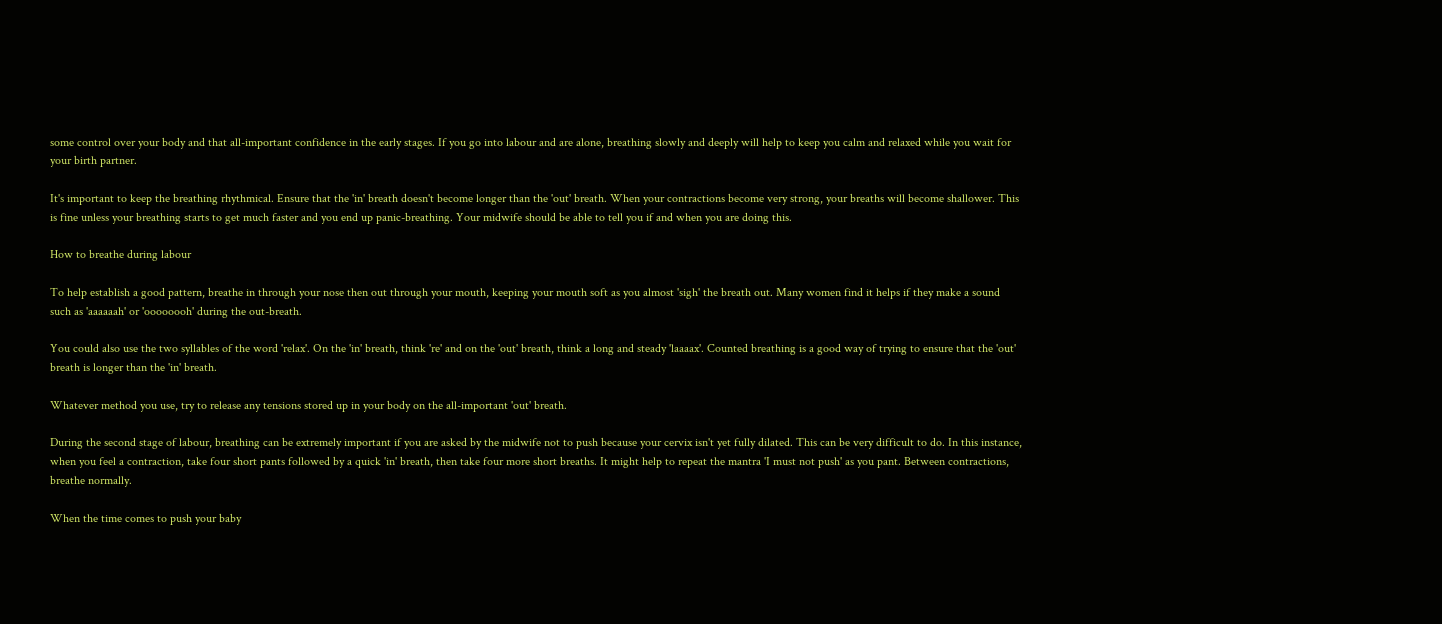some control over your body and that all-important confidence in the early stages. If you go into labour and are alone, breathing slowly and deeply will help to keep you calm and relaxed while you wait for your birth partner.

It's important to keep the breathing rhythmical. Ensure that the 'in' breath doesn't become longer than the 'out' breath. When your contractions become very strong, your breaths will become shallower. This is fine unless your breathing starts to get much faster and you end up panic-breathing. Your midwife should be able to tell you if and when you are doing this.

How to breathe during labour

To help establish a good pattern, breathe in through your nose then out through your mouth, keeping your mouth soft as you almost 'sigh' the breath out. Many women find it helps if they make a sound such as 'aaaaaah' or 'oooooooh' during the out-breath.

You could also use the two syllables of the word 'relax'. On the 'in' breath, think 're' and on the 'out' breath, think a long and steady 'laaaax'. Counted breathing is a good way of trying to ensure that the 'out' breath is longer than the 'in' breath.

Whatever method you use, try to release any tensions stored up in your body on the all-important 'out' breath.

During the second stage of labour, breathing can be extremely important if you are asked by the midwife not to push because your cervix isn't yet fully dilated. This can be very difficult to do. In this instance, when you feel a contraction, take four short pants followed by a quick 'in' breath, then take four more short breaths. It might help to repeat the mantra 'I must not push' as you pant. Between contractions, breathe normally.

When the time comes to push your baby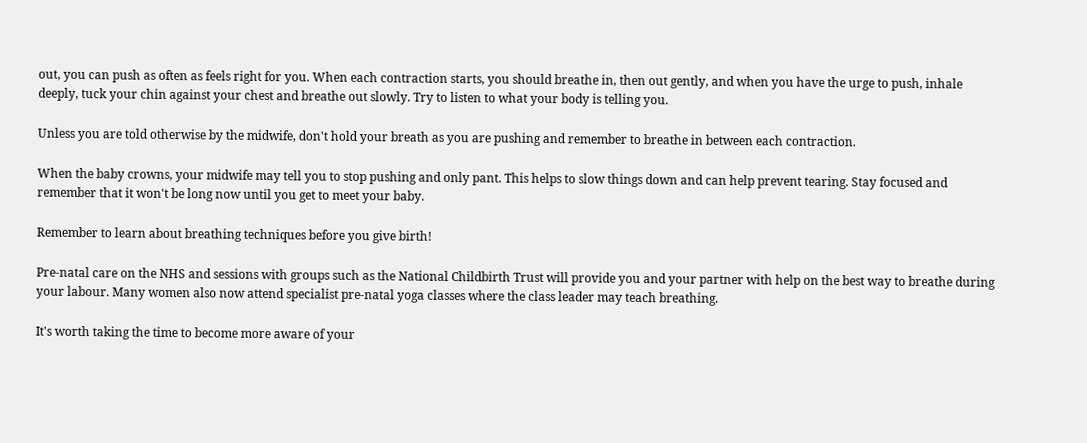out, you can push as often as feels right for you. When each contraction starts, you should breathe in, then out gently, and when you have the urge to push, inhale deeply, tuck your chin against your chest and breathe out slowly. Try to listen to what your body is telling you.

Unless you are told otherwise by the midwife, don't hold your breath as you are pushing and remember to breathe in between each contraction.

When the baby crowns, your midwife may tell you to stop pushing and only pant. This helps to slow things down and can help prevent tearing. Stay focused and remember that it won't be long now until you get to meet your baby.

Remember to learn about breathing techniques before you give birth!

Pre-natal care on the NHS and sessions with groups such as the National Childbirth Trust will provide you and your partner with help on the best way to breathe during your labour. Many women also now attend specialist pre-natal yoga classes where the class leader may teach breathing.

It's worth taking the time to become more aware of your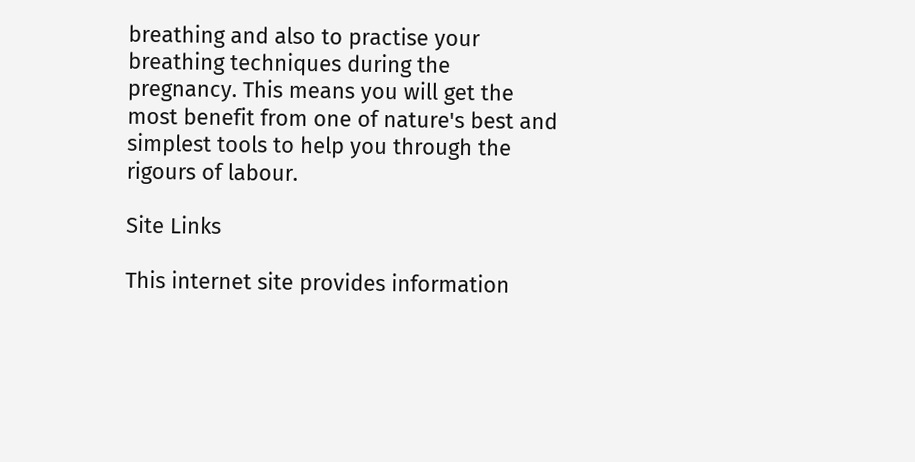breathing and also to practise your breathing techniques during the pregnancy. This means you will get the most benefit from one of nature's best and simplest tools to help you through the rigours of labour.

Site Links

This internet site provides information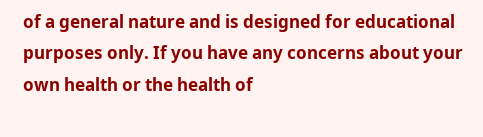of a general nature and is designed for educational purposes only. If you have any concerns about your own health or the health of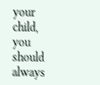your child, you should always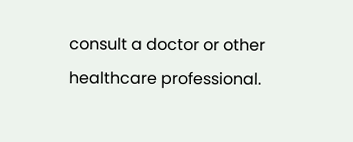consult a doctor or other healthcare professional.